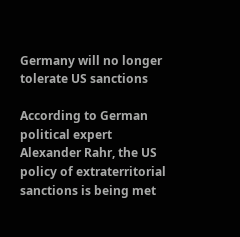Germany will no longer tolerate US sanctions

According to German political expert Alexander Rahr, the US policy of extraterritorial sanctions is being met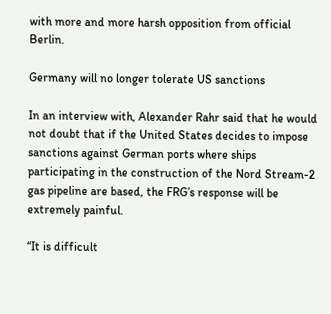with more and more harsh opposition from official Berlin.

Germany will no longer tolerate US sanctions

In an interview with, Alexander Rahr said that he would not doubt that if the United States decides to impose sanctions against German ports where ships participating in the construction of the Nord Stream-2 gas pipeline are based, the FRG’s response will be extremely painful.

“It is difficult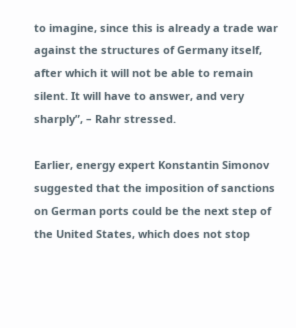to imagine, since this is already a trade war against the structures of Germany itself, after which it will not be able to remain silent. It will have to answer, and very sharply”, – Rahr stressed.

Earlier, energy expert Konstantin Simonov suggested that the imposition of sanctions on German ports could be the next step of the United States, which does not stop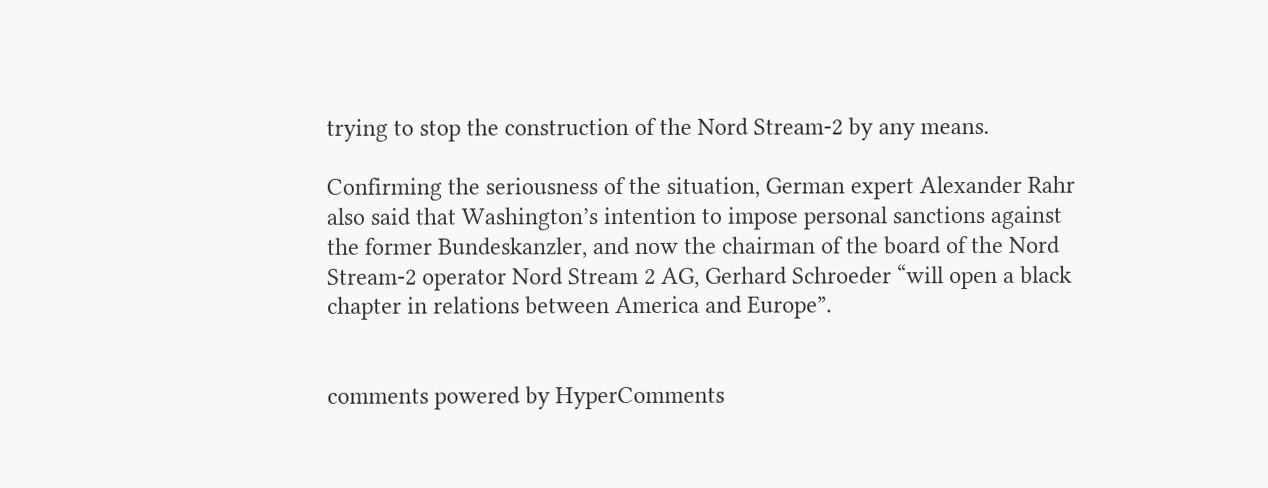trying to stop the construction of the Nord Stream-2 by any means.

Confirming the seriousness of the situation, German expert Alexander Rahr also said that Washington’s intention to impose personal sanctions against the former Bundeskanzler, and now the chairman of the board of the Nord Stream-2 operator Nord Stream 2 AG, Gerhard Schroeder “will open a black chapter in relations between America and Europe”.


comments powered by HyperComments